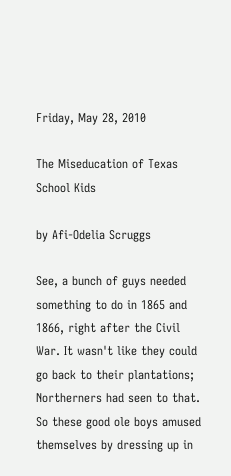Friday, May 28, 2010

The Miseducation of Texas School Kids

by Afi-Odelia Scruggs

See, a bunch of guys needed something to do in 1865 and 1866, right after the Civil War. It wasn't like they could go back to their plantations; Northerners had seen to that. So these good ole boys amused themselves by dressing up in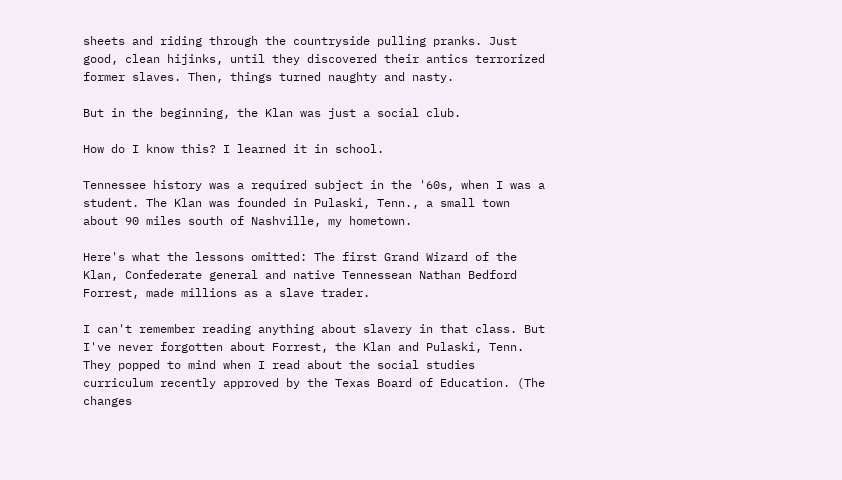sheets and riding through the countryside pulling pranks. Just good, clean hijinks, until they discovered their antics terrorized former slaves. Then, things turned naughty and nasty.

But in the beginning, the Klan was just a social club.

How do I know this? I learned it in school.

Tennessee history was a required subject in the '60s, when I was a student. The Klan was founded in Pulaski, Tenn., a small town about 90 miles south of Nashville, my hometown.

Here's what the lessons omitted: The first Grand Wizard of the Klan, Confederate general and native Tennessean Nathan Bedford Forrest, made millions as a slave trader.

I can't remember reading anything about slavery in that class. But I've never forgotten about Forrest, the Klan and Pulaski, Tenn. They popped to mind when I read about the social studies curriculum recently approved by the Texas Board of Education. (The changes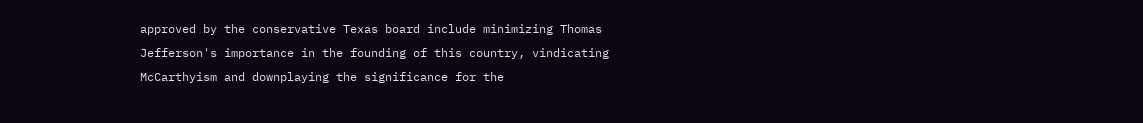approved by the conservative Texas board include minimizing Thomas Jefferson's importance in the founding of this country, vindicating McCarthyism and downplaying the significance for the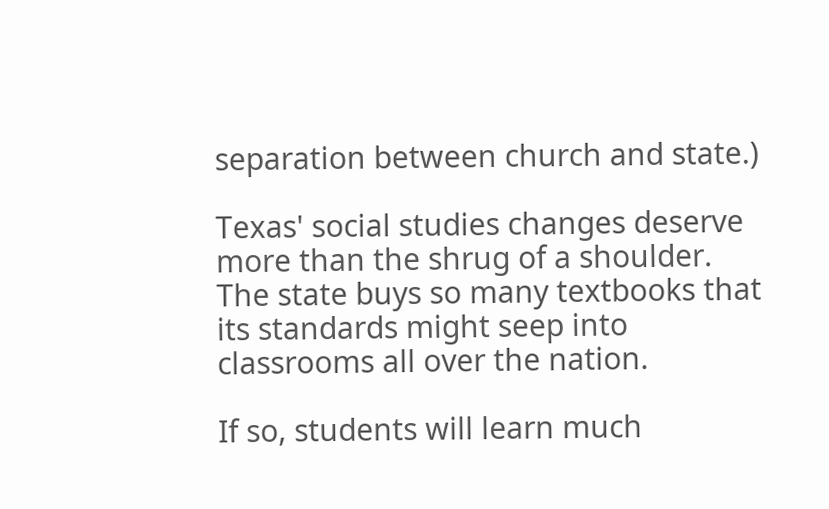separation between church and state.)

Texas' social studies changes deserve more than the shrug of a shoulder. The state buys so many textbooks that its standards might seep into classrooms all over the nation.

If so, students will learn much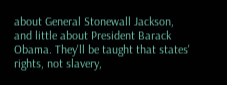about General Stonewall Jackson, and little about President Barack Obama. They'll be taught that states' rights, not slavery,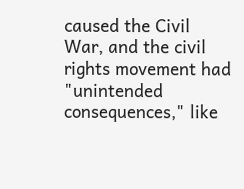caused the Civil War, and the civil rights movement had "unintended consequences," like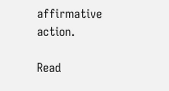affirmative action.

Read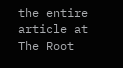the entire article at The Root